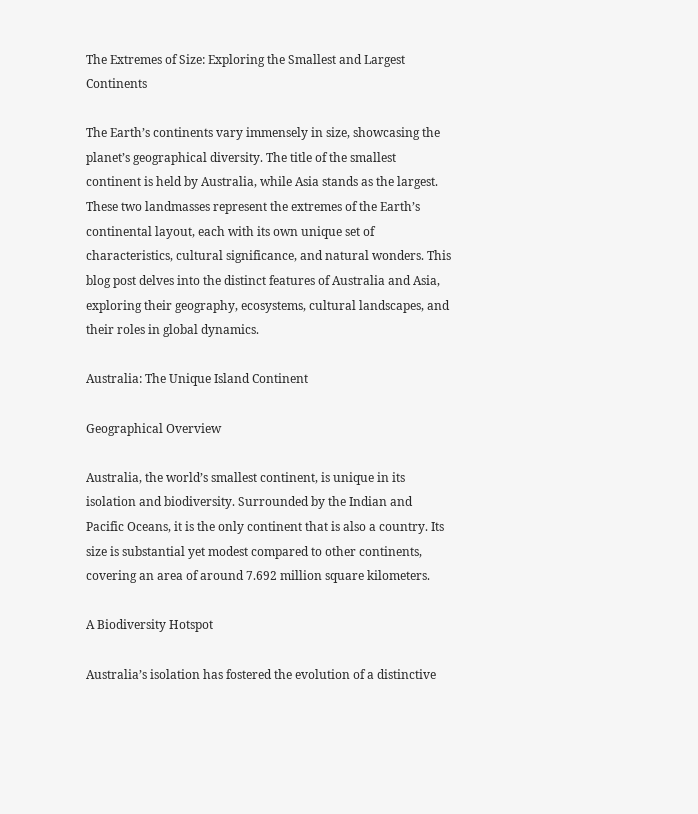The Extremes of Size: Exploring the Smallest and Largest Continents

The Earth’s continents vary immensely in size, showcasing the planet’s geographical diversity. The title of the smallest continent is held by Australia, while Asia stands as the largest. These two landmasses represent the extremes of the Earth’s continental layout, each with its own unique set of characteristics, cultural significance, and natural wonders. This blog post delves into the distinct features of Australia and Asia, exploring their geography, ecosystems, cultural landscapes, and their roles in global dynamics.

Australia: The Unique Island Continent

Geographical Overview

Australia, the world’s smallest continent, is unique in its isolation and biodiversity. Surrounded by the Indian and Pacific Oceans, it is the only continent that is also a country. Its size is substantial yet modest compared to other continents, covering an area of around 7.692 million square kilometers.

A Biodiversity Hotspot

Australia’s isolation has fostered the evolution of a distinctive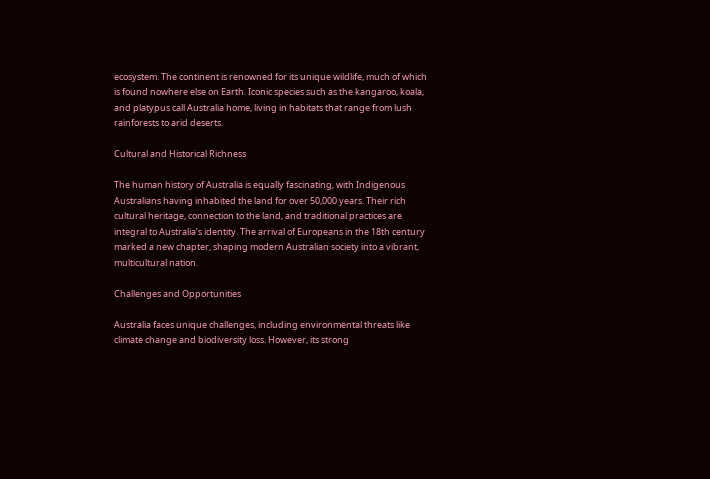ecosystem. The continent is renowned for its unique wildlife, much of which is found nowhere else on Earth. Iconic species such as the kangaroo, koala, and platypus call Australia home, living in habitats that range from lush rainforests to arid deserts.

Cultural and Historical Richness

The human history of Australia is equally fascinating, with Indigenous Australians having inhabited the land for over 50,000 years. Their rich cultural heritage, connection to the land, and traditional practices are integral to Australia’s identity. The arrival of Europeans in the 18th century marked a new chapter, shaping modern Australian society into a vibrant, multicultural nation.

Challenges and Opportunities

Australia faces unique challenges, including environmental threats like climate change and biodiversity loss. However, its strong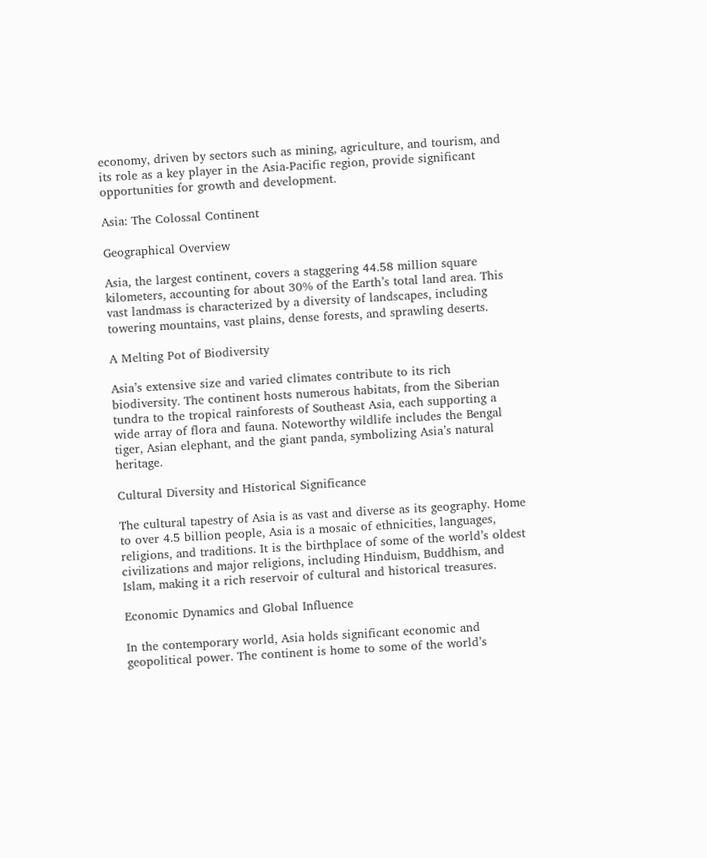economy, driven by sectors such as mining, agriculture, and tourism, and its role as a key player in the Asia-Pacific region, provide significant opportunities for growth and development.

Asia: The Colossal Continent

Geographical Overview

Asia, the largest continent, covers a staggering 44.58 million square kilometers, accounting for about 30% of the Earth’s total land area. This vast landmass is characterized by a diversity of landscapes, including towering mountains, vast plains, dense forests, and sprawling deserts.

A Melting Pot of Biodiversity

Asia’s extensive size and varied climates contribute to its rich biodiversity. The continent hosts numerous habitats, from the Siberian tundra to the tropical rainforests of Southeast Asia, each supporting a wide array of flora and fauna. Noteworthy wildlife includes the Bengal tiger, Asian elephant, and the giant panda, symbolizing Asia’s natural heritage.

Cultural Diversity and Historical Significance

The cultural tapestry of Asia is as vast and diverse as its geography. Home to over 4.5 billion people, Asia is a mosaic of ethnicities, languages, religions, and traditions. It is the birthplace of some of the world’s oldest civilizations and major religions, including Hinduism, Buddhism, and Islam, making it a rich reservoir of cultural and historical treasures.

Economic Dynamics and Global Influence

In the contemporary world, Asia holds significant economic and geopolitical power. The continent is home to some of the world’s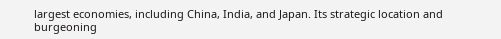largest economies, including China, India, and Japan. Its strategic location and burgeoning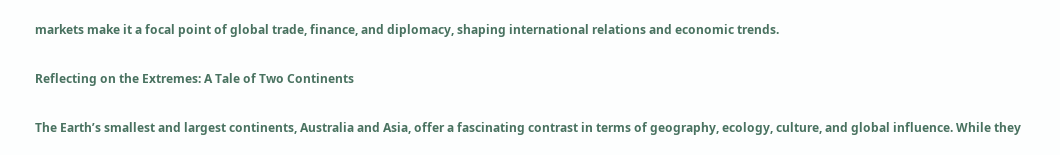markets make it a focal point of global trade, finance, and diplomacy, shaping international relations and economic trends.

Reflecting on the Extremes: A Tale of Two Continents

The Earth’s smallest and largest continents, Australia and Asia, offer a fascinating contrast in terms of geography, ecology, culture, and global influence. While they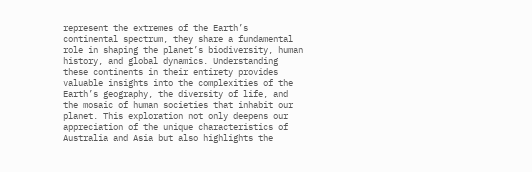represent the extremes of the Earth’s continental spectrum, they share a fundamental role in shaping the planet’s biodiversity, human history, and global dynamics. Understanding these continents in their entirety provides valuable insights into the complexities of the Earth’s geography, the diversity of life, and the mosaic of human societies that inhabit our planet. This exploration not only deepens our appreciation of the unique characteristics of Australia and Asia but also highlights the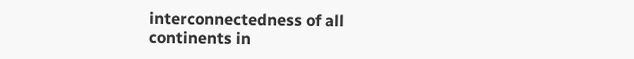interconnectedness of all continents in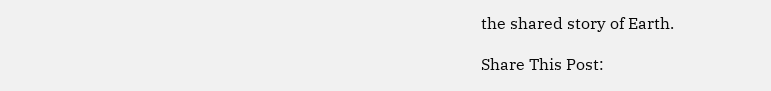the shared story of Earth.

Share This Post: